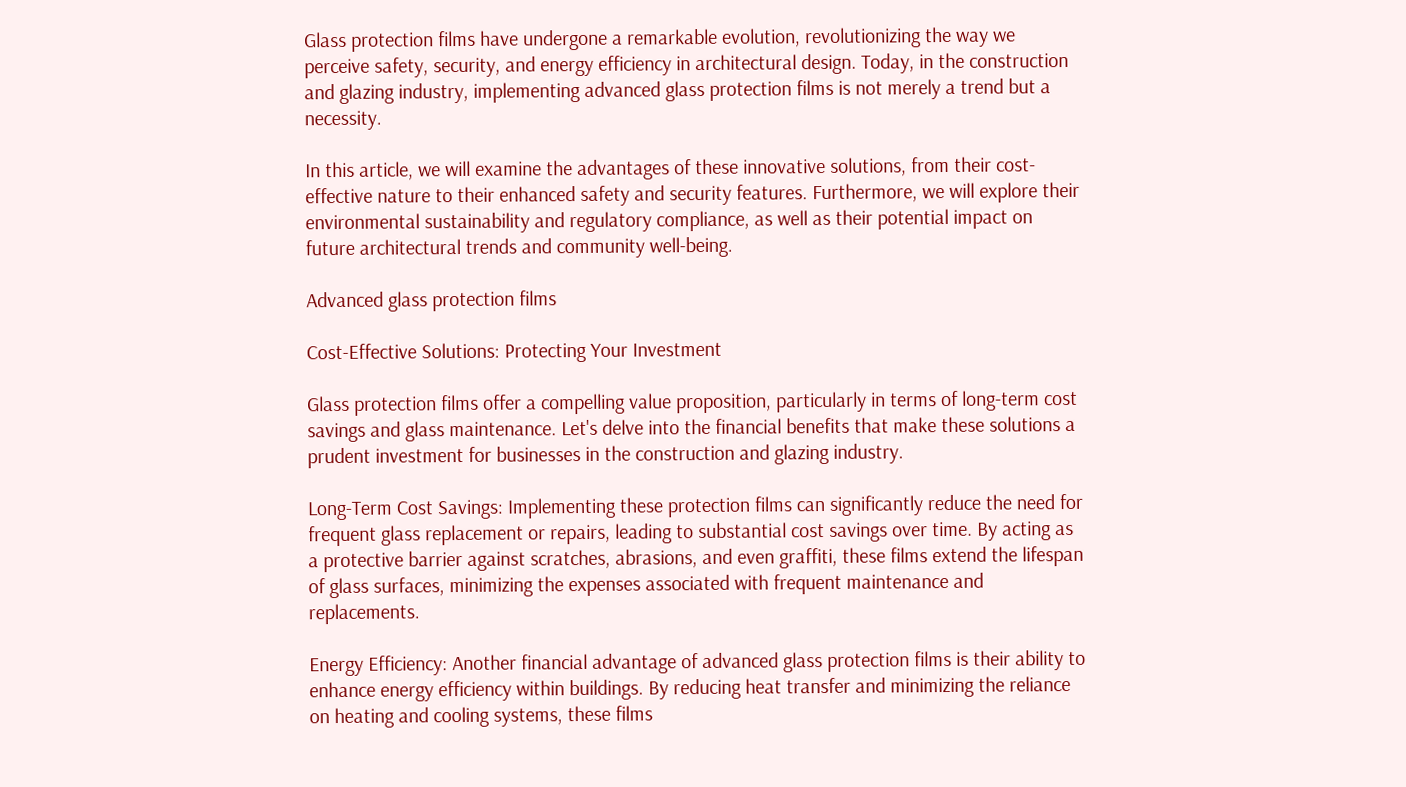Glass protection films have undergone a remarkable evolution, revolutionizing the way we perceive safety, security, and energy efficiency in architectural design. Today, in the construction and glazing industry, implementing advanced glass protection films is not merely a trend but a necessity.

In this article, we will examine the advantages of these innovative solutions, from their cost-effective nature to their enhanced safety and security features. Furthermore, we will explore their environmental sustainability and regulatory compliance, as well as their potential impact on future architectural trends and community well-being.

Advanced glass protection films

Cost-Effective Solutions: Protecting Your Investment

Glass protection films offer a compelling value proposition, particularly in terms of long-term cost savings and glass maintenance. Let's delve into the financial benefits that make these solutions a prudent investment for businesses in the construction and glazing industry.

Long-Term Cost Savings: Implementing these protection films can significantly reduce the need for frequent glass replacement or repairs, leading to substantial cost savings over time. By acting as a protective barrier against scratches, abrasions, and even graffiti, these films extend the lifespan of glass surfaces, minimizing the expenses associated with frequent maintenance and replacements.

Energy Efficiency: Another financial advantage of advanced glass protection films is their ability to enhance energy efficiency within buildings. By reducing heat transfer and minimizing the reliance on heating and cooling systems, these films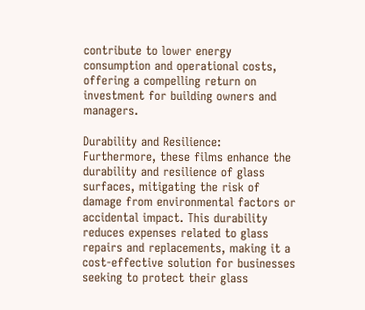contribute to lower energy consumption and operational costs, offering a compelling return on investment for building owners and managers.

Durability and Resilience: Furthermore, these films enhance the durability and resilience of glass surfaces, mitigating the risk of damage from environmental factors or accidental impact. This durability reduces expenses related to glass repairs and replacements, making it a cost-effective solution for businesses seeking to protect their glass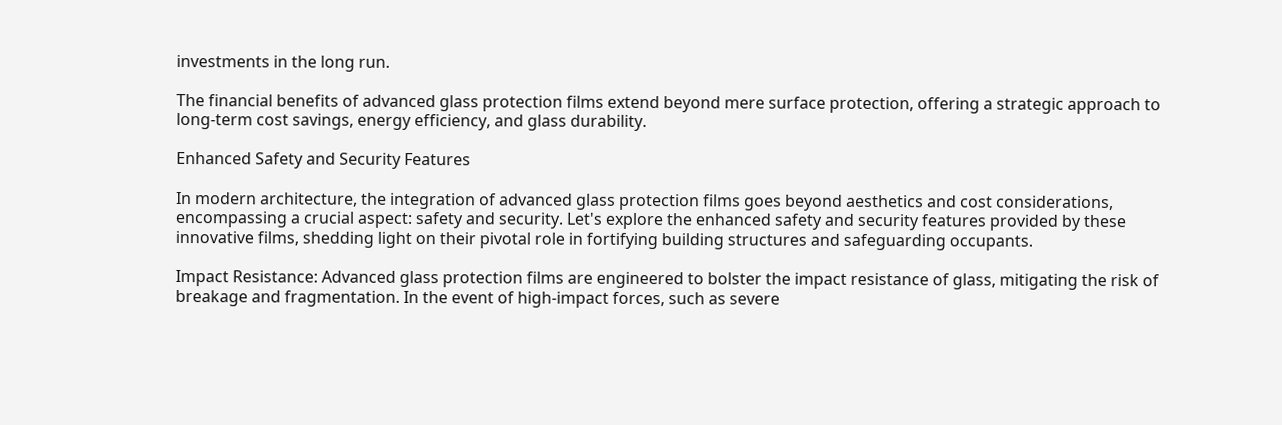investments in the long run.

The financial benefits of advanced glass protection films extend beyond mere surface protection, offering a strategic approach to long-term cost savings, energy efficiency, and glass durability.

Enhanced Safety and Security Features

In modern architecture, the integration of advanced glass protection films goes beyond aesthetics and cost considerations, encompassing a crucial aspect: safety and security. Let's explore the enhanced safety and security features provided by these innovative films, shedding light on their pivotal role in fortifying building structures and safeguarding occupants.

Impact Resistance: Advanced glass protection films are engineered to bolster the impact resistance of glass, mitigating the risk of breakage and fragmentation. In the event of high-impact forces, such as severe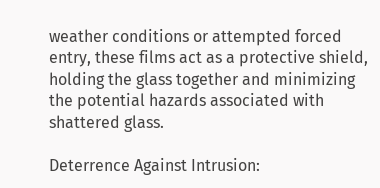weather conditions or attempted forced entry, these films act as a protective shield, holding the glass together and minimizing the potential hazards associated with shattered glass.

Deterrence Against Intrusion: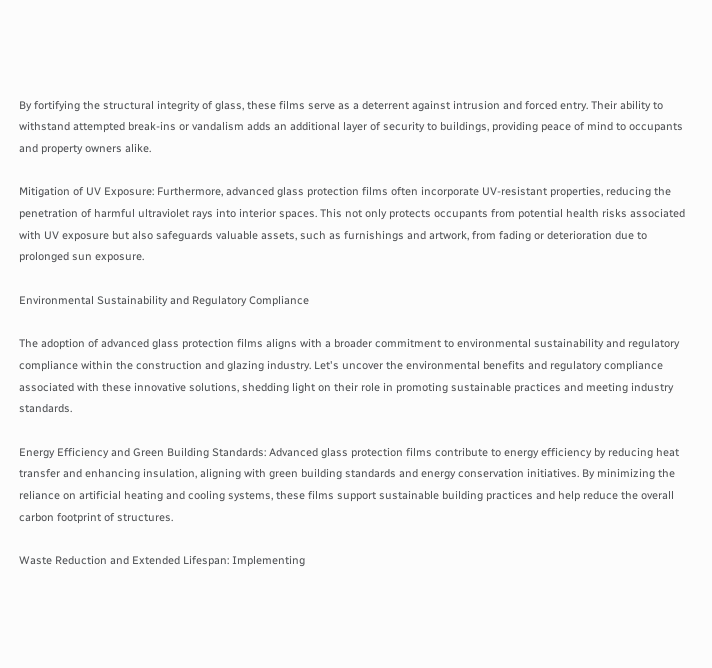By fortifying the structural integrity of glass, these films serve as a deterrent against intrusion and forced entry. Their ability to withstand attempted break-ins or vandalism adds an additional layer of security to buildings, providing peace of mind to occupants and property owners alike.

Mitigation of UV Exposure: Furthermore, advanced glass protection films often incorporate UV-resistant properties, reducing the penetration of harmful ultraviolet rays into interior spaces. This not only protects occupants from potential health risks associated with UV exposure but also safeguards valuable assets, such as furnishings and artwork, from fading or deterioration due to prolonged sun exposure.

Environmental Sustainability and Regulatory Compliance

The adoption of advanced glass protection films aligns with a broader commitment to environmental sustainability and regulatory compliance within the construction and glazing industry. Let's uncover the environmental benefits and regulatory compliance associated with these innovative solutions, shedding light on their role in promoting sustainable practices and meeting industry standards.

Energy Efficiency and Green Building Standards: Advanced glass protection films contribute to energy efficiency by reducing heat transfer and enhancing insulation, aligning with green building standards and energy conservation initiatives. By minimizing the reliance on artificial heating and cooling systems, these films support sustainable building practices and help reduce the overall carbon footprint of structures.

Waste Reduction and Extended Lifespan: Implementing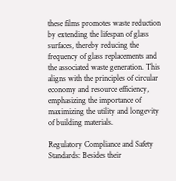these films promotes waste reduction by extending the lifespan of glass surfaces, thereby reducing the frequency of glass replacements and the associated waste generation. This aligns with the principles of circular economy and resource efficiency, emphasizing the importance of maximizing the utility and longevity of building materials.

Regulatory Compliance and Safety Standards: Besides their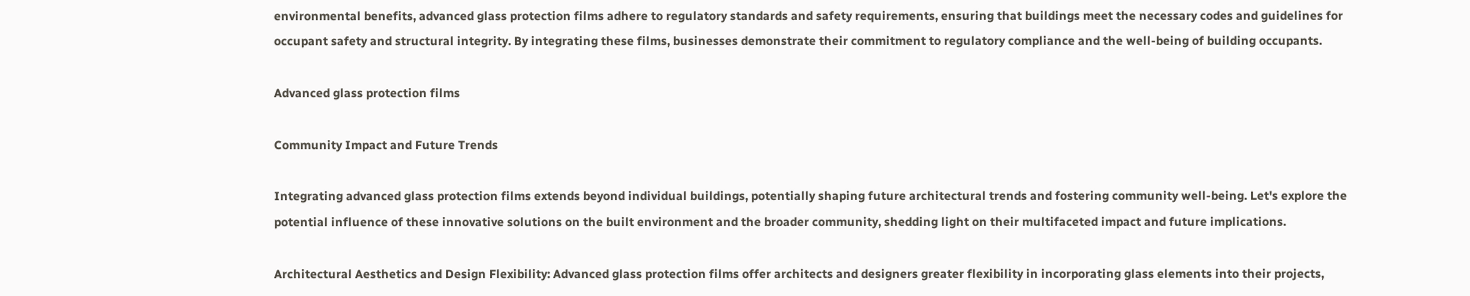environmental benefits, advanced glass protection films adhere to regulatory standards and safety requirements, ensuring that buildings meet the necessary codes and guidelines for occupant safety and structural integrity. By integrating these films, businesses demonstrate their commitment to regulatory compliance and the well-being of building occupants.

Advanced glass protection films

Community Impact and Future Trends

Integrating advanced glass protection films extends beyond individual buildings, potentially shaping future architectural trends and fostering community well-being. Let's explore the potential influence of these innovative solutions on the built environment and the broader community, shedding light on their multifaceted impact and future implications.

Architectural Aesthetics and Design Flexibility: Advanced glass protection films offer architects and designers greater flexibility in incorporating glass elements into their projects,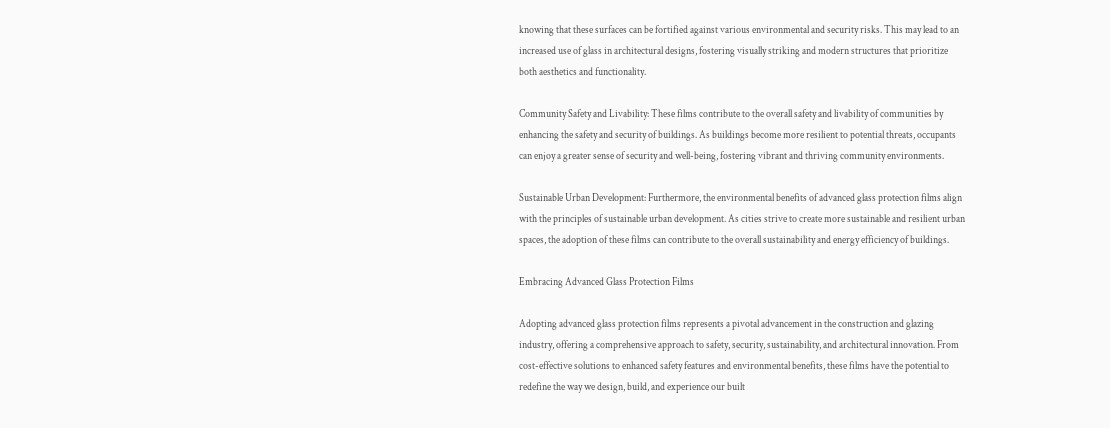knowing that these surfaces can be fortified against various environmental and security risks. This may lead to an increased use of glass in architectural designs, fostering visually striking and modern structures that prioritize both aesthetics and functionality.

Community Safety and Livability: These films contribute to the overall safety and livability of communities by enhancing the safety and security of buildings. As buildings become more resilient to potential threats, occupants can enjoy a greater sense of security and well-being, fostering vibrant and thriving community environments.

Sustainable Urban Development: Furthermore, the environmental benefits of advanced glass protection films align with the principles of sustainable urban development. As cities strive to create more sustainable and resilient urban spaces, the adoption of these films can contribute to the overall sustainability and energy efficiency of buildings.

Embracing Advanced Glass Protection Films

Adopting advanced glass protection films represents a pivotal advancement in the construction and glazing industry, offering a comprehensive approach to safety, security, sustainability, and architectural innovation. From cost-effective solutions to enhanced safety features and environmental benefits, these films have the potential to redefine the way we design, build, and experience our built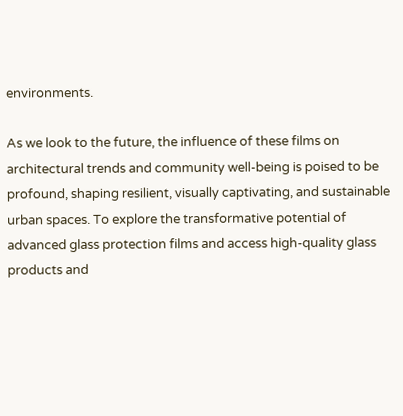environments.

As we look to the future, the influence of these films on architectural trends and community well-being is poised to be profound, shaping resilient, visually captivating, and sustainable urban spaces. To explore the transformative potential of advanced glass protection films and access high-quality glass products and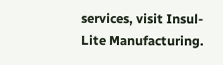services, visit Insul-Lite Manufacturing.